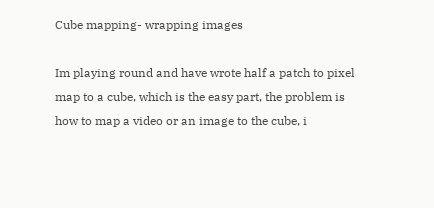Cube mapping- wrapping images

Im playing round and have wrote half a patch to pixel map to a cube, which is the easy part, the problem is how to map a video or an image to the cube, i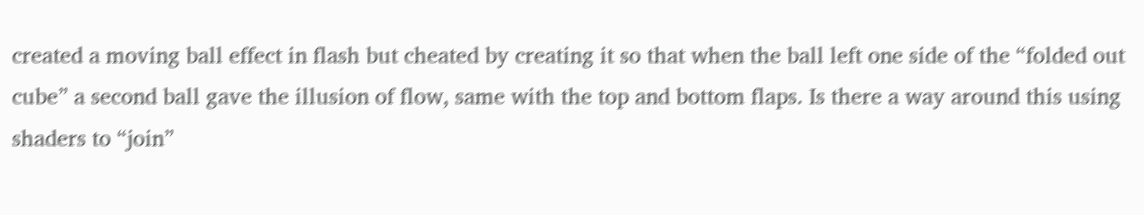created a moving ball effect in flash but cheated by creating it so that when the ball left one side of the “folded out cube” a second ball gave the illusion of flow, same with the top and bottom flaps. Is there a way around this using shaders to “join”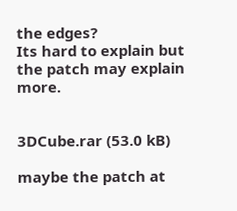the edges?
Its hard to explain but the patch may explain more.


3DCube.rar (53.0 kB)

maybe the patch at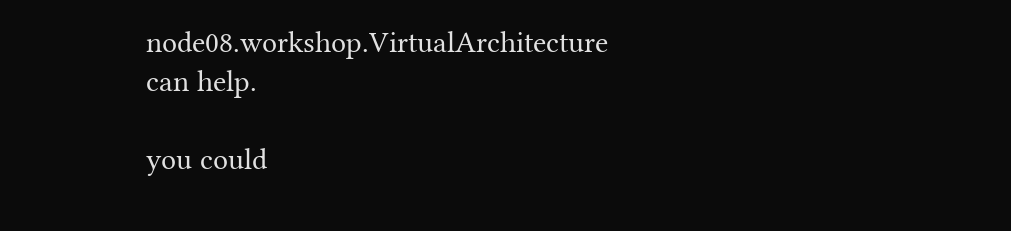node08.workshop.VirtualArchitecture can help.

you could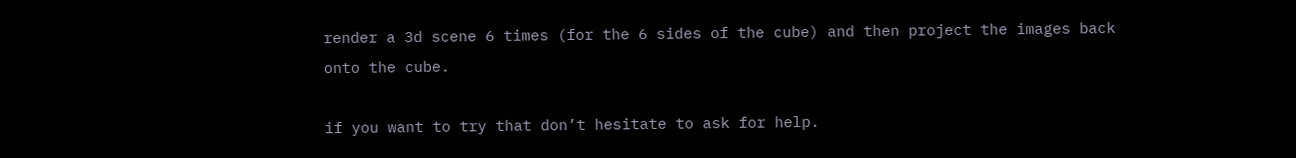render a 3d scene 6 times (for the 6 sides of the cube) and then project the images back onto the cube.

if you want to try that don’t hesitate to ask for help.